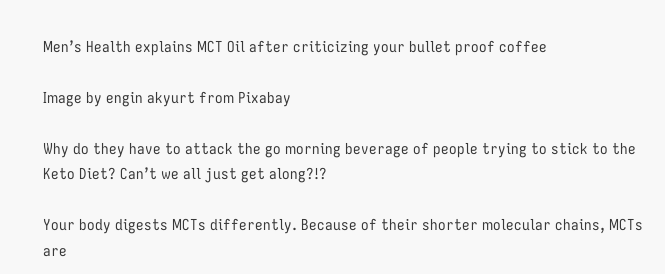Men’s Health explains MCT Oil after criticizing your bullet proof coffee

Image by engin akyurt from Pixabay

Why do they have to attack the go morning beverage of people trying to stick to the Keto Diet? Can’t we all just get along?!?

Your body digests MCTs differently. Because of their shorter molecular chains, MCTs are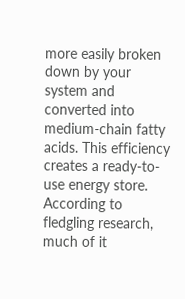more easily broken down by your system and converted into medium-chain fatty acids. This efficiency creates a ready-to-use energy store.
According to fledgling research, much of it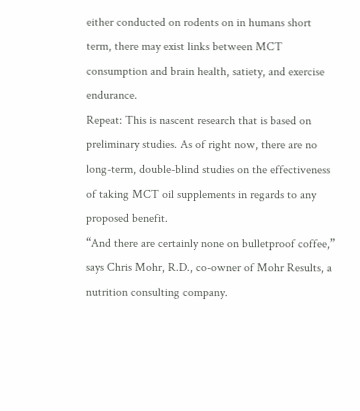either conducted on rodents on in humans short term, there may exist links between MCT consumption and brain health, satiety, and exercise endurance.
Repeat: This is nascent research that is based on preliminary studies. As of right now, there are no long-term, double-blind studies on the effectiveness of taking MCT oil supplements in regards to any proposed benefit.
“And there are certainly none on bulletproof coffee,” says Chris Mohr, R.D., co-owner of Mohr Results, a nutrition consulting company.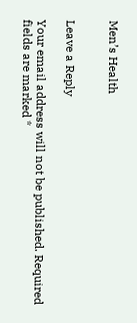Men’s Health


Leave a Reply

Your email address will not be published. Required fields are marked *